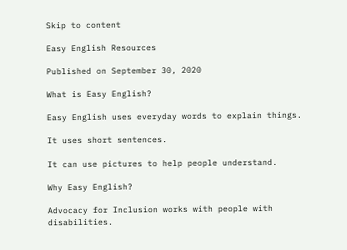Skip to content

Easy English Resources

Published on September 30, 2020

What is Easy English?

Easy English uses everyday words to explain things.

It uses short sentences.

It can use pictures to help people understand.

Why Easy English?

Advocacy for Inclusion works with people with disabilities.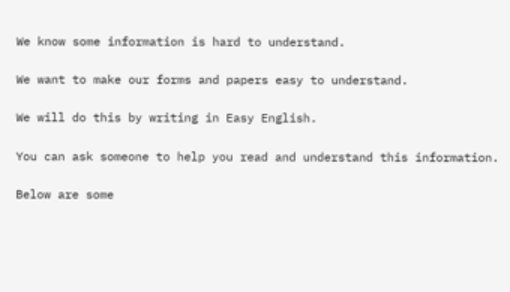We know some information is hard to understand.

We want to make our forms and papers easy to understand.

We will do this by writing in Easy English.

You can ask someone to help you read and understand this information.

Below are some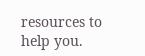resources to help you.